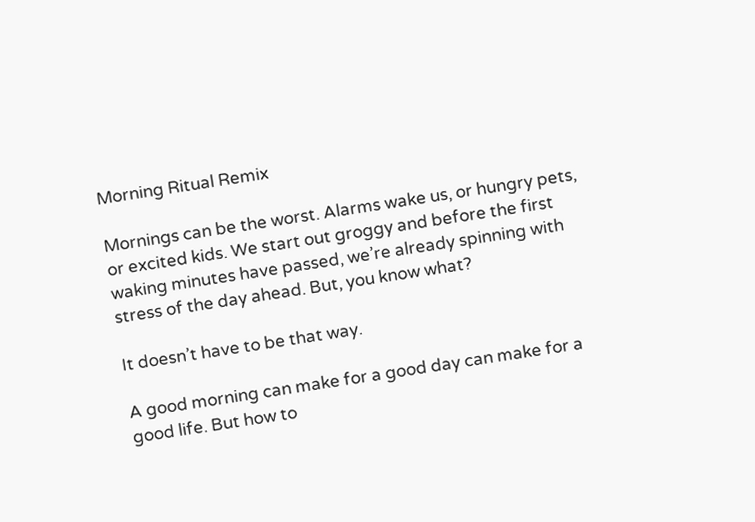Morning Ritual Remix

Mornings can be the worst. Alarms wake us, or hungry pets, or excited kids. We start out groggy and before the first waking minutes have passed, we’re already spinning with stress of the day ahead. But, you know what?

It doesn’t have to be that way.

A good morning can make for a good day can make for a good life. But how to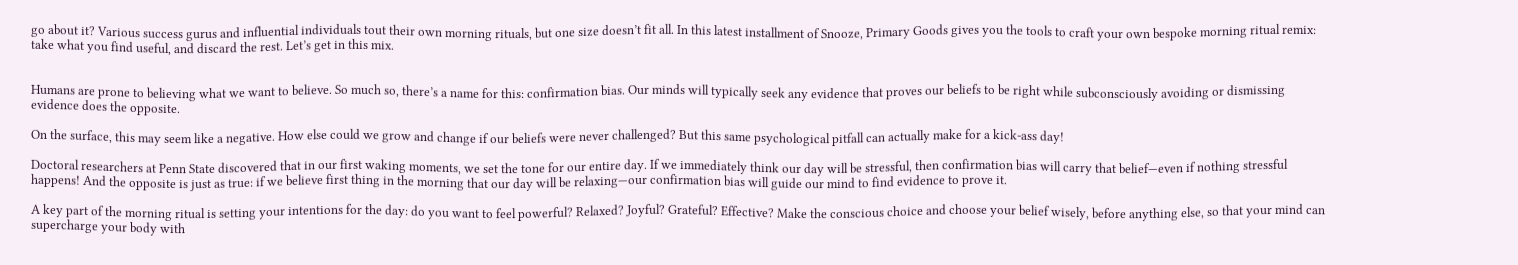go about it? Various success gurus and influential individuals tout their own morning rituals, but one size doesn’t fit all. In this latest installment of Snooze, Primary Goods gives you the tools to craft your own bespoke morning ritual remix: take what you find useful, and discard the rest. Let’s get in this mix.


Humans are prone to believing what we want to believe. So much so, there’s a name for this: confirmation bias. Our minds will typically seek any evidence that proves our beliefs to be right while subconsciously avoiding or dismissing evidence does the opposite.

On the surface, this may seem like a negative. How else could we grow and change if our beliefs were never challenged? But this same psychological pitfall can actually make for a kick-ass day!

Doctoral researchers at Penn State discovered that in our first waking moments, we set the tone for our entire day. If we immediately think our day will be stressful, then confirmation bias will carry that belief—even if nothing stressful happens! And the opposite is just as true: if we believe first thing in the morning that our day will be relaxing—our confirmation bias will guide our mind to find evidence to prove it.

A key part of the morning ritual is setting your intentions for the day: do you want to feel powerful? Relaxed? Joyful? Grateful? Effective? Make the conscious choice and choose your belief wisely, before anything else, so that your mind can supercharge your body with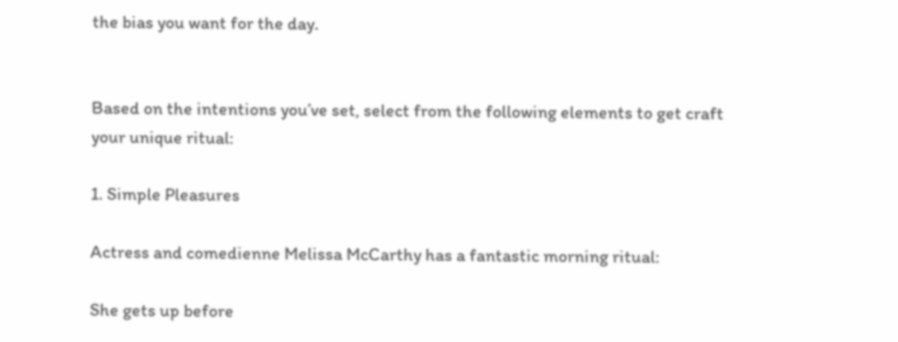the bias you want for the day.


Based on the intentions you’ve set, select from the following elements to get craft your unique ritual:

1. Simple Pleasures

Actress and comedienne Melissa McCarthy has a fantastic morning ritual:

She gets up before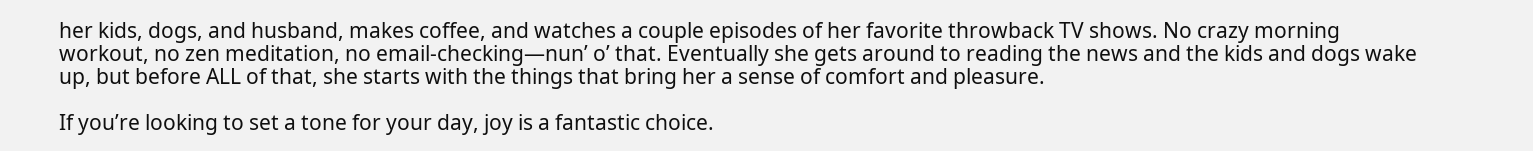her kids, dogs, and husband, makes coffee, and watches a couple episodes of her favorite throwback TV shows. No crazy morning workout, no zen meditation, no email-checking—nun’ o’ that. Eventually she gets around to reading the news and the kids and dogs wake up, but before ALL of that, she starts with the things that bring her a sense of comfort and pleasure.

If you’re looking to set a tone for your day, joy is a fantastic choice.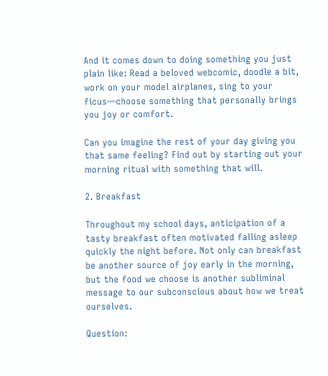And it comes down to doing something you just plain like: Read a beloved webcomic, doodle a bit, work on your model airplanes, sing to your ficus—choose something that personally brings you joy or comfort.

Can you imagine the rest of your day giving you that same feeling? Find out by starting out your morning ritual with something that will.

2. Breakfast

Throughout my school days, anticipation of a tasty breakfast often motivated falling asleep quickly the night before. Not only can breakfast be another source of joy early in the morning, but the food we choose is another subliminal message to our subconscious about how we treat ourselves.

Question: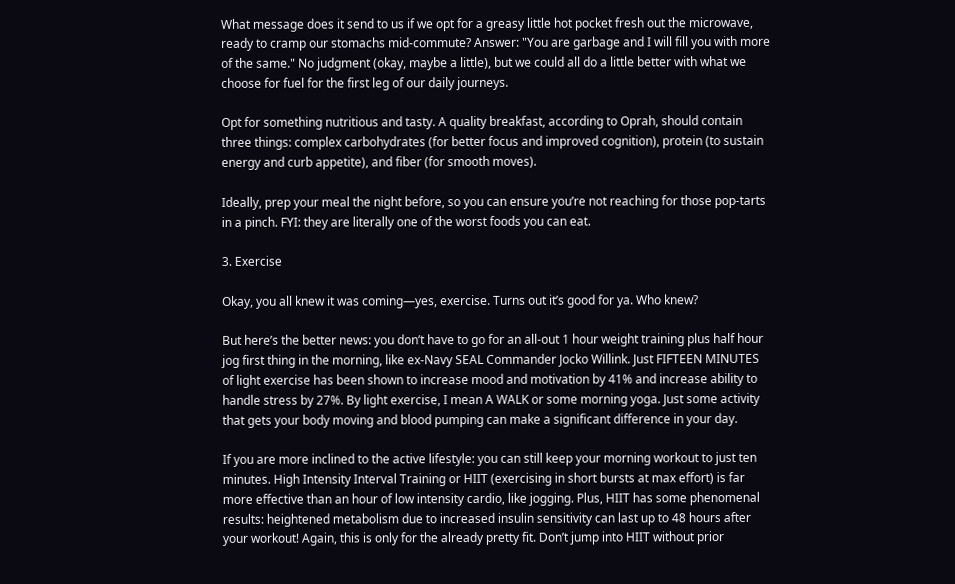What message does it send to us if we opt for a greasy little hot pocket fresh out the microwave, ready to cramp our stomachs mid-commute? Answer: "You are garbage and I will fill you with more of the same." No judgment (okay, maybe a little), but we could all do a little better with what we choose for fuel for the first leg of our daily journeys.

Opt for something nutritious and tasty. A quality breakfast, according to Oprah, should contain three things: complex carbohydrates (for better focus and improved cognition), protein (to sustain energy and curb appetite), and fiber (for smooth moves).

Ideally, prep your meal the night before, so you can ensure you’re not reaching for those pop-tarts in a pinch. FYI: they are literally one of the worst foods you can eat.

3. Exercise

Okay, you all knew it was coming—yes, exercise. Turns out it’s good for ya. Who knew?

But here’s the better news: you don’t have to go for an all-out 1 hour weight training plus half hour jog first thing in the morning, like ex-Navy SEAL Commander Jocko Willink. Just FIFTEEN MINUTES of light exercise has been shown to increase mood and motivation by 41% and increase ability to handle stress by 27%. By light exercise, I mean A WALK or some morning yoga. Just some activity that gets your body moving and blood pumping can make a significant difference in your day.

If you are more inclined to the active lifestyle: you can still keep your morning workout to just ten minutes. High Intensity Interval Training or HIIT (exercising in short bursts at max effort) is far more effective than an hour of low intensity cardio, like jogging. Plus, HIIT has some phenomenal results: heightened metabolism due to increased insulin sensitivity can last up to 48 hours after your workout! Again, this is only for the already pretty fit. Don’t jump into HIIT without prior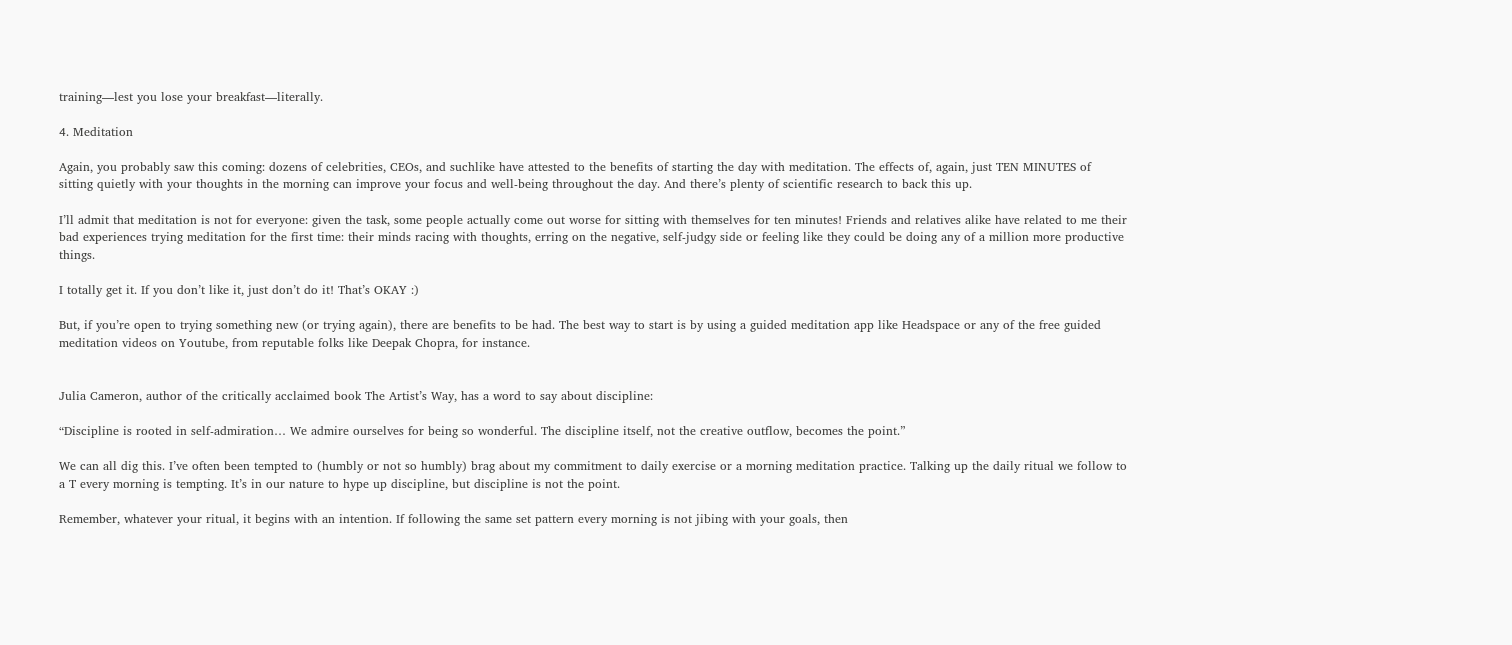training—lest you lose your breakfast—literally.

4. Meditation

Again, you probably saw this coming: dozens of celebrities, CEOs, and suchlike have attested to the benefits of starting the day with meditation. The effects of, again, just TEN MINUTES of sitting quietly with your thoughts in the morning can improve your focus and well-being throughout the day. And there’s plenty of scientific research to back this up.

I’ll admit that meditation is not for everyone: given the task, some people actually come out worse for sitting with themselves for ten minutes! Friends and relatives alike have related to me their bad experiences trying meditation for the first time: their minds racing with thoughts, erring on the negative, self-judgy side or feeling like they could be doing any of a million more productive things.

I totally get it. If you don’t like it, just don’t do it! That’s OKAY :)

But, if you’re open to trying something new (or trying again), there are benefits to be had. The best way to start is by using a guided meditation app like Headspace or any of the free guided meditation videos on Youtube, from reputable folks like Deepak Chopra, for instance.


Julia Cameron, author of the critically acclaimed book The Artist’s Way, has a word to say about discipline:

“Discipline is rooted in self-admiration… We admire ourselves for being so wonderful. The discipline itself, not the creative outflow, becomes the point.”

We can all dig this. I’ve often been tempted to (humbly or not so humbly) brag about my commitment to daily exercise or a morning meditation practice. Talking up the daily ritual we follow to a T every morning is tempting. It’s in our nature to hype up discipline, but discipline is not the point.

Remember, whatever your ritual, it begins with an intention. If following the same set pattern every morning is not jibing with your goals, then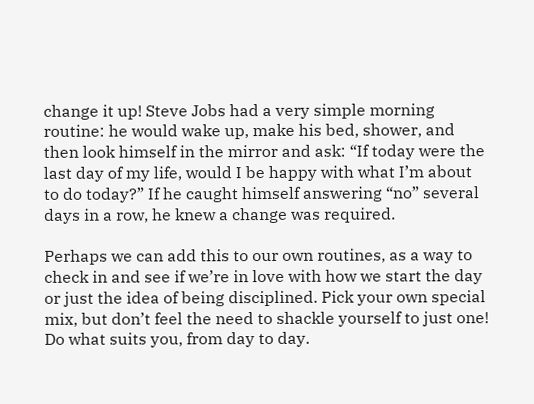change it up! Steve Jobs had a very simple morning routine: he would wake up, make his bed, shower, and then look himself in the mirror and ask: “If today were the last day of my life, would I be happy with what I’m about to do today?” If he caught himself answering “no” several days in a row, he knew a change was required.

Perhaps we can add this to our own routines, as a way to check in and see if we’re in love with how we start the day or just the idea of being disciplined. Pick your own special mix, but don’t feel the need to shackle yourself to just one! Do what suits you, from day to day.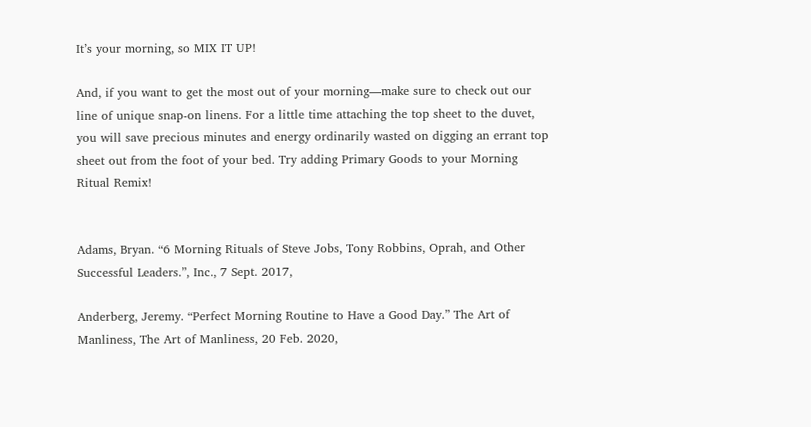It’s your morning, so MIX IT UP!

And, if you want to get the most out of your morning—make sure to check out our line of unique snap-on linens. For a little time attaching the top sheet to the duvet, you will save precious minutes and energy ordinarily wasted on digging an errant top sheet out from the foot of your bed. Try adding Primary Goods to your Morning Ritual Remix!


Adams, Bryan. “6 Morning Rituals of Steve Jobs, Tony Robbins, Oprah, and Other Successful Leaders.”, Inc., 7 Sept. 2017,

Anderberg, Jeremy. “Perfect Morning Routine to Have a Good Day.” The Art of Manliness, The Art of Manliness, 20 Feb. 2020,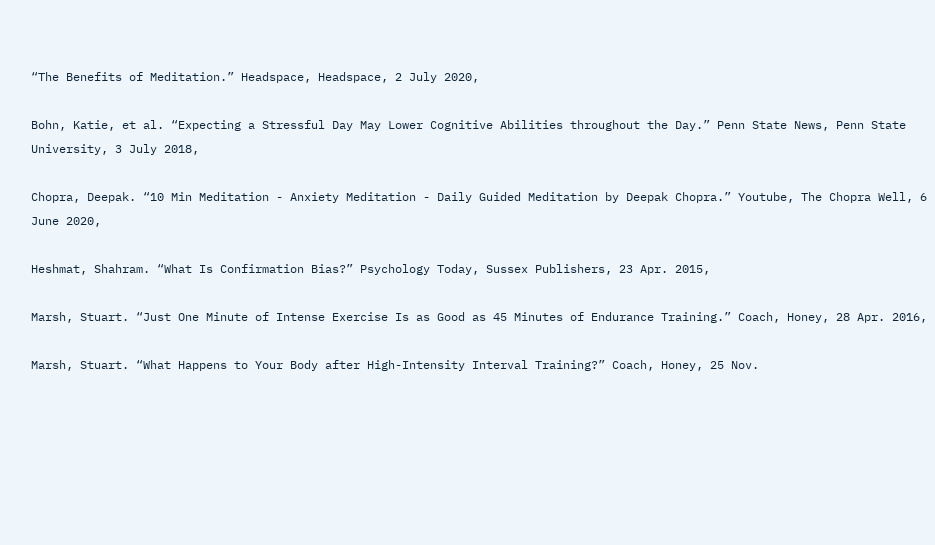“The Benefits of Meditation.” Headspace, Headspace, 2 July 2020,

Bohn, Katie, et al. “Expecting a Stressful Day May Lower Cognitive Abilities throughout the Day.” Penn State News, Penn State University, 3 July 2018,

Chopra, Deepak. “10 Min Meditation - Anxiety Meditation - Daily Guided Meditation by Deepak Chopra.” Youtube, The Chopra Well, 6 June 2020,

Heshmat, Shahram. “What Is Confirmation Bias?” Psychology Today, Sussex Publishers, 23 Apr. 2015,

Marsh, Stuart. “Just One Minute of Intense Exercise Is as Good as 45 Minutes of Endurance Training.” Coach, Honey, 28 Apr. 2016,

Marsh, Stuart. “What Happens to Your Body after High-Intensity Interval Training?” Coach, Honey, 25 Nov.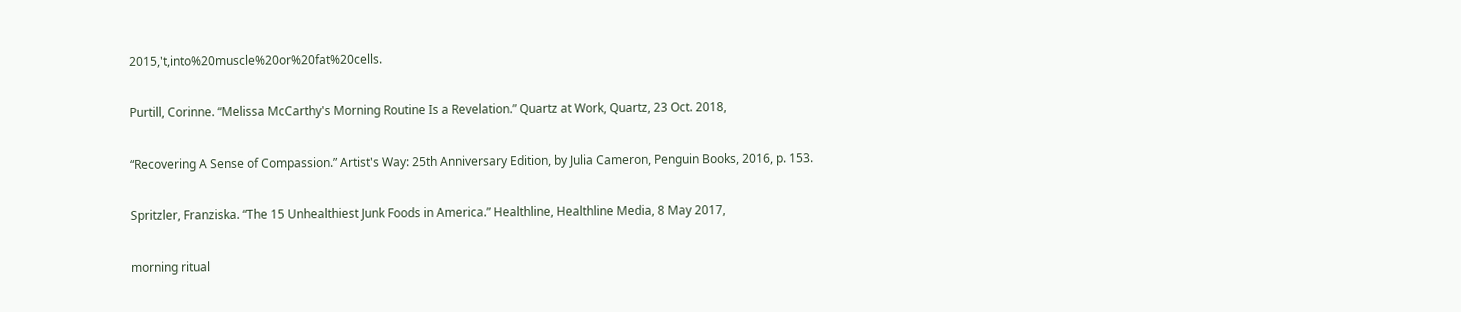2015,'t,into%20muscle%20or%20fat%20cells.

Purtill, Corinne. “Melissa McCarthy's Morning Routine Is a Revelation.” Quartz at Work, Quartz, 23 Oct. 2018,

“Recovering A Sense of Compassion.” Artist's Way: 25th Anniversary Edition, by Julia Cameron, Penguin Books, 2016, p. 153.

Spritzler, Franziska. “The 15 Unhealthiest Junk Foods in America.” Healthline, Healthline Media, 8 May 2017,

morning ritual